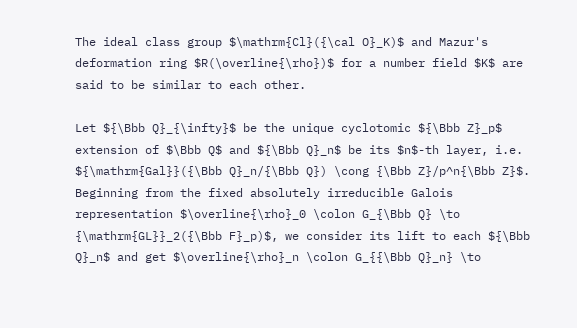The ideal class group $\mathrm{Cl}({\cal O}_K)$ and Mazur's deformation ring $R(\overline{\rho})$ for a number field $K$ are said to be similar to each other.

Let ${\Bbb Q}_{\infty}$ be the unique cyclotomic ${\Bbb Z}_p$ extension of $\Bbb Q$ and ${\Bbb Q}_n$ be its $n$-th layer, i.e. ${\mathrm{Gal}}({\Bbb Q}_n/{\Bbb Q}) \cong {\Bbb Z}/p^n{\Bbb Z}$. Beginning from the fixed absolutely irreducible Galois representation $\overline{\rho}_0 \colon G_{\Bbb Q} \to {\mathrm{GL}}_2({\Bbb F}_p)$, we consider its lift to each ${\Bbb Q}_n$ and get $\overline{\rho}_n \colon G_{{\Bbb Q}_n} \to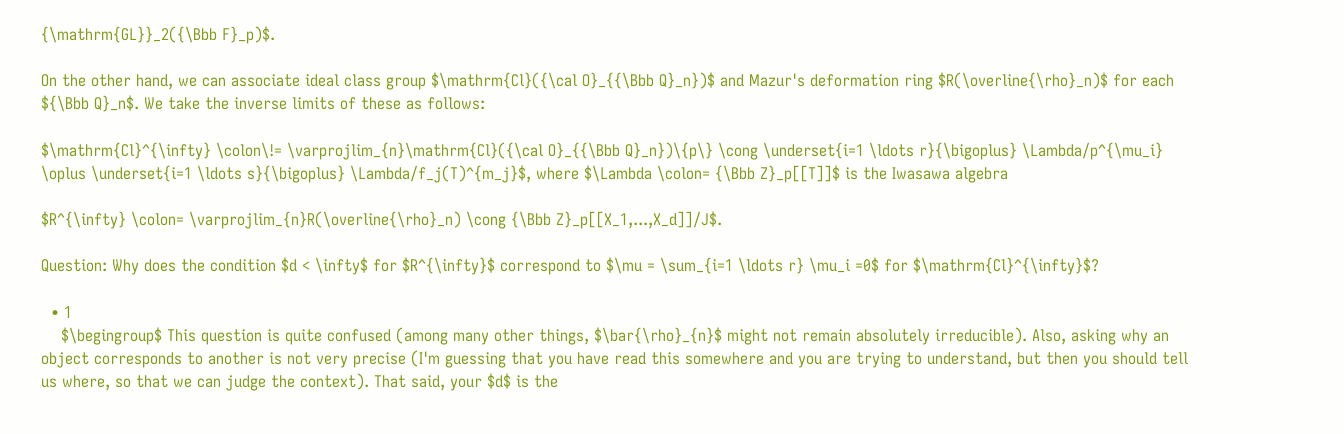{\mathrm{GL}}_2({\Bbb F}_p)$.

On the other hand, we can associate ideal class group $\mathrm{Cl}({\cal O}_{{\Bbb Q}_n})$ and Mazur's deformation ring $R(\overline{\rho}_n)$ for each ${\Bbb Q}_n$. We take the inverse limits of these as follows:

$\mathrm{Cl}^{\infty} \colon\!= \varprojlim_{n}\mathrm{Cl}({\cal O}_{{\Bbb Q}_n})\{p\} \cong \underset{i=1 \ldots r}{\bigoplus} \Lambda/p^{\mu_i} \oplus \underset{i=1 \ldots s}{\bigoplus} \Lambda/f_j(T)^{m_j}$, where $\Lambda \colon= {\Bbb Z}_p[[T]]$ is the Iwasawa algebra

$R^{\infty} \colon= \varprojlim_{n}R(\overline{\rho}_n) \cong {\Bbb Z}_p[[X_1,...,X_d]]/J$.

Question: Why does the condition $d < \infty$ for $R^{\infty}$ correspond to $\mu = \sum_{i=1 \ldots r} \mu_i =0$ for $\mathrm{Cl}^{\infty}$?

  • 1
    $\begingroup$ This question is quite confused (among many other things, $\bar{\rho}_{n}$ might not remain absolutely irreducible). Also, asking why an object corresponds to another is not very precise (I'm guessing that you have read this somewhere and you are trying to understand, but then you should tell us where, so that we can judge the context). That said, your $d$ is the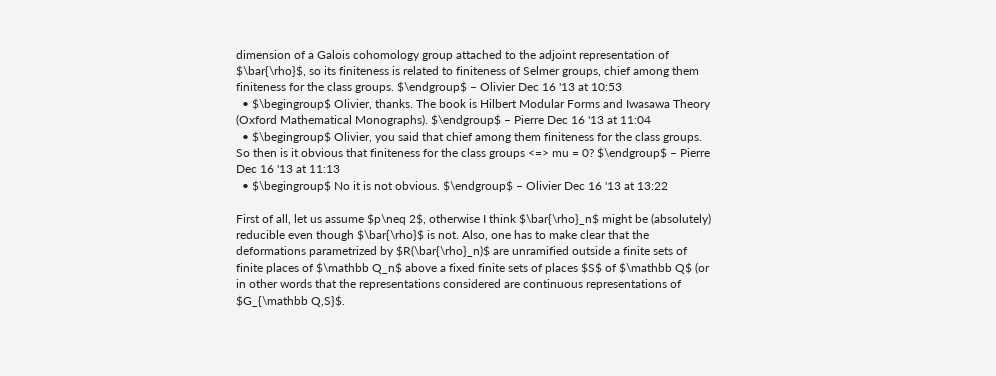dimension of a Galois cohomology group attached to the adjoint representation of $\bar{\rho}$, so its finiteness is related to finiteness of Selmer groups, chief among them finiteness for the class groups. $\endgroup$ – Olivier Dec 16 '13 at 10:53
  • $\begingroup$ Olivier, thanks. The book is Hilbert Modular Forms and Iwasawa Theory (Oxford Mathematical Monographs). $\endgroup$ – Pierre Dec 16 '13 at 11:04
  • $\begingroup$ Olivier, you said that chief among them finiteness for the class groups. So then is it obvious that finiteness for the class groups <=> mu = 0? $\endgroup$ – Pierre Dec 16 '13 at 11:13
  • $\begingroup$ No it is not obvious. $\endgroup$ – Olivier Dec 16 '13 at 13:22

First of all, let us assume $p\neq 2$, otherwise I think $\bar{\rho}_n$ might be (absolutely) reducible even though $\bar{\rho}$ is not. Also, one has to make clear that the deformations parametrized by $R(\bar{\rho}_n)$ are unramified outside a finite sets of finite places of $\mathbb Q_n$ above a fixed finite sets of places $S$ of $\mathbb Q$ (or in other words that the representations considered are continuous representations of $G_{\mathbb Q,S}$.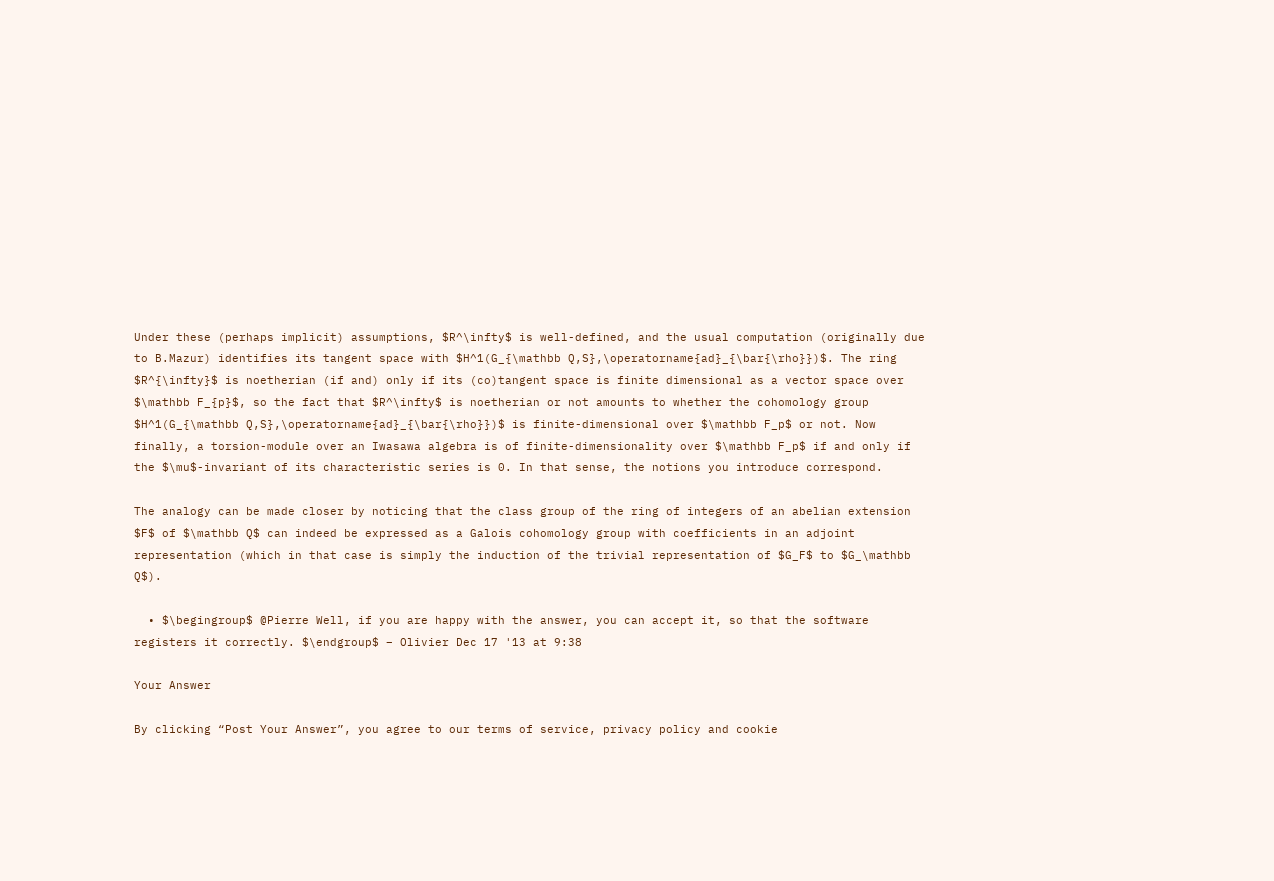Under these (perhaps implicit) assumptions, $R^\infty$ is well-defined, and the usual computation (originally due to B.Mazur) identifies its tangent space with $H^1(G_{\mathbb Q,S},\operatorname{ad}_{\bar{\rho}})$. The ring $R^{\infty}$ is noetherian (if and) only if its (co)tangent space is finite dimensional as a vector space over $\mathbb F_{p}$, so the fact that $R^\infty$ is noetherian or not amounts to whether the cohomology group $H^1(G_{\mathbb Q,S},\operatorname{ad}_{\bar{\rho}})$ is finite-dimensional over $\mathbb F_p$ or not. Now finally, a torsion-module over an Iwasawa algebra is of finite-dimensionality over $\mathbb F_p$ if and only if the $\mu$-invariant of its characteristic series is 0. In that sense, the notions you introduce correspond.

The analogy can be made closer by noticing that the class group of the ring of integers of an abelian extension $F$ of $\mathbb Q$ can indeed be expressed as a Galois cohomology group with coefficients in an adjoint representation (which in that case is simply the induction of the trivial representation of $G_F$ to $G_\mathbb Q$).

  • $\begingroup$ @Pierre Well, if you are happy with the answer, you can accept it, so that the software registers it correctly. $\endgroup$ – Olivier Dec 17 '13 at 9:38

Your Answer

By clicking “Post Your Answer”, you agree to our terms of service, privacy policy and cookie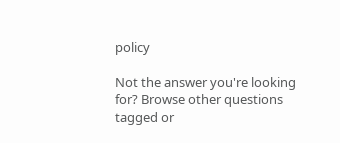policy

Not the answer you're looking for? Browse other questions tagged or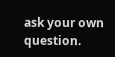ask your own question.